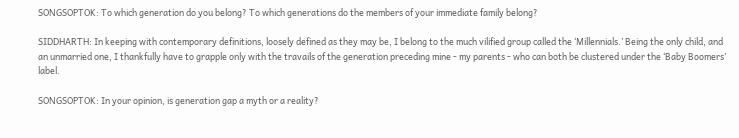SONGSOPTOK: To which generation do you belong? To which generations do the members of your immediate family belong?

SIDDHARTH: In keeping with contemporary definitions, loosely defined as they may be, I belong to the much vilified group called the ‘Millennials.’ Being the only child, and an unmarried one, I thankfully have to grapple only with the travails of the generation preceding mine - my parents - who can both be clustered under the ‘Baby Boomers’ label.

SONGSOPTOK: In your opinion, is generation gap a myth or a reality?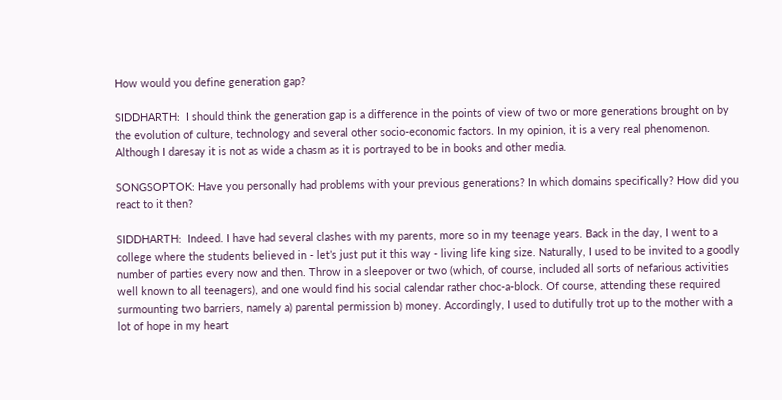How would you define generation gap?

SIDDHARTH:  I should think the generation gap is a difference in the points of view of two or more generations brought on by the evolution of culture, technology and several other socio-economic factors. In my opinion, it is a very real phenomenon. Although I daresay it is not as wide a chasm as it is portrayed to be in books and other media.

SONGSOPTOK: Have you personally had problems with your previous generations? In which domains specifically? How did you react to it then?

SIDDHARTH:  Indeed. I have had several clashes with my parents, more so in my teenage years. Back in the day, I went to a college where the students believed in - let’s just put it this way - living life king size. Naturally, I used to be invited to a goodly number of parties every now and then. Throw in a sleepover or two (which, of course, included all sorts of nefarious activities well known to all teenagers), and one would find his social calendar rather choc-a-block. Of course, attending these required surmounting two barriers, namely a) parental permission b) money. Accordingly, I used to dutifully trot up to the mother with a lot of hope in my heart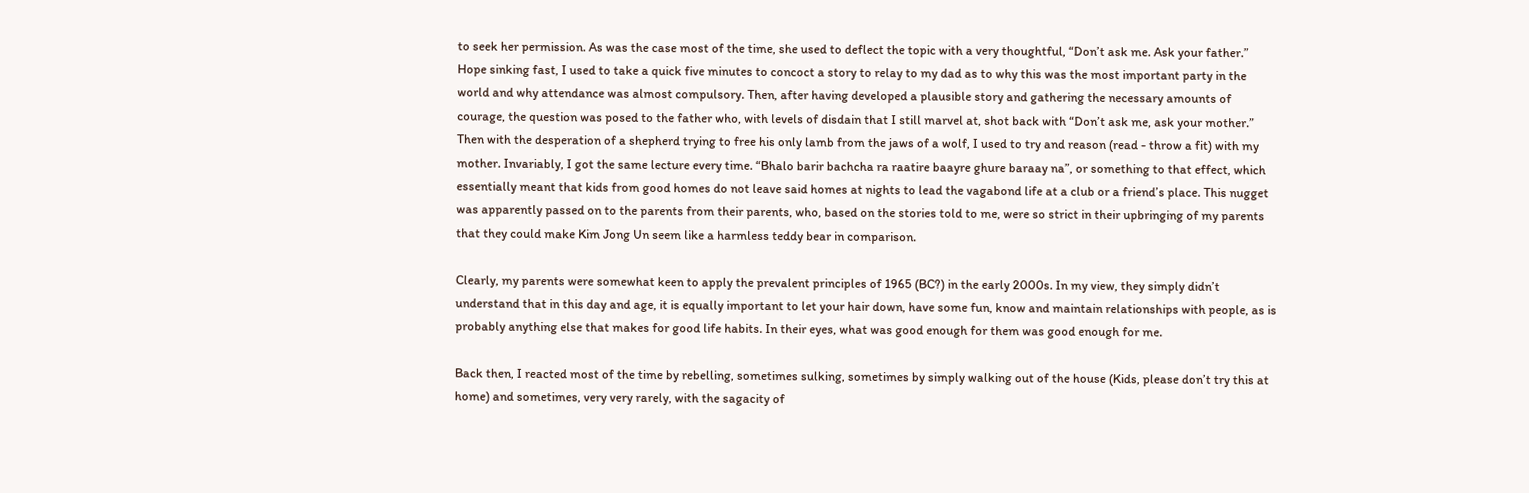to seek her permission. As was the case most of the time, she used to deflect the topic with a very thoughtful, “Don’t ask me. Ask your father.” Hope sinking fast, I used to take a quick five minutes to concoct a story to relay to my dad as to why this was the most important party in the world and why attendance was almost compulsory. Then, after having developed a plausible story and gathering the necessary amounts of courage, the question was posed to the father who, with levels of disdain that I still marvel at, shot back with “Don’t ask me, ask your mother.” Then with the desperation of a shepherd trying to free his only lamb from the jaws of a wolf, I used to try and reason (read - throw a fit) with my mother. Invariably, I got the same lecture every time. “Bhalo barir bachcha ra raatire baayre ghure baraay na”, or something to that effect, which essentially meant that kids from good homes do not leave said homes at nights to lead the vagabond life at a club or a friend’s place. This nugget was apparently passed on to the parents from their parents, who, based on the stories told to me, were so strict in their upbringing of my parents that they could make Kim Jong Un seem like a harmless teddy bear in comparison.

Clearly, my parents were somewhat keen to apply the prevalent principles of 1965 (BC?) in the early 2000s. In my view, they simply didn’t understand that in this day and age, it is equally important to let your hair down, have some fun, know and maintain relationships with people, as is probably anything else that makes for good life habits. In their eyes, what was good enough for them was good enough for me.

Back then, I reacted most of the time by rebelling, sometimes sulking, sometimes by simply walking out of the house (Kids, please don’t try this at home) and sometimes, very very rarely, with the sagacity of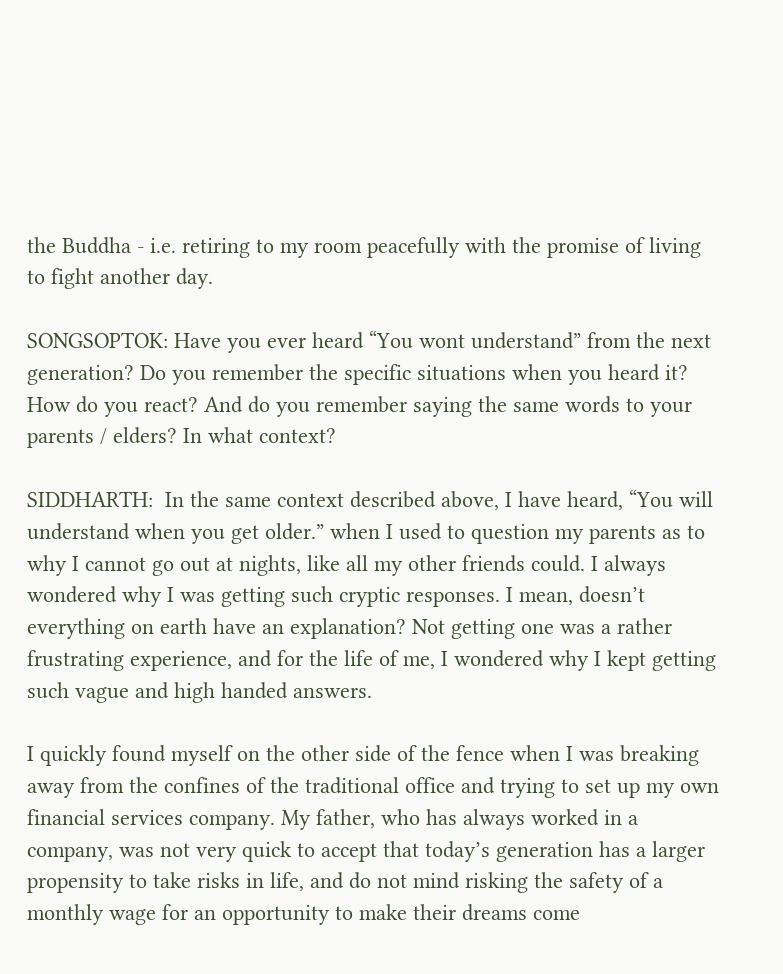the Buddha - i.e. retiring to my room peacefully with the promise of living to fight another day.

SONGSOPTOK: Have you ever heard “You wont understand” from the next generation? Do you remember the specific situations when you heard it? How do you react? And do you remember saying the same words to your parents / elders? In what context?

SIDDHARTH:  In the same context described above, I have heard, “You will understand when you get older.” when I used to question my parents as to why I cannot go out at nights, like all my other friends could. I always wondered why I was getting such cryptic responses. I mean, doesn’t everything on earth have an explanation? Not getting one was a rather frustrating experience, and for the life of me, I wondered why I kept getting such vague and high handed answers.

I quickly found myself on the other side of the fence when I was breaking away from the confines of the traditional office and trying to set up my own financial services company. My father, who has always worked in a company, was not very quick to accept that today’s generation has a larger propensity to take risks in life, and do not mind risking the safety of a monthly wage for an opportunity to make their dreams come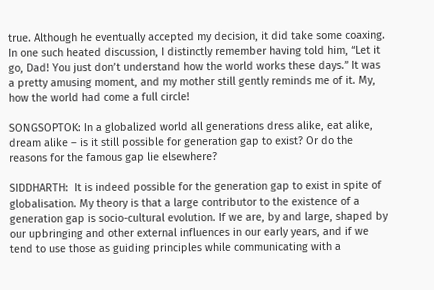true. Although he eventually accepted my decision, it did take some coaxing. In one such heated discussion, I distinctly remember having told him, “Let it go, Dad! You just don’t understand how the world works these days.” It was a pretty amusing moment, and my mother still gently reminds me of it. My, how the world had come a full circle!

SONGSOPTOK: In a globalized world all generations dress alike, eat alike, dream alike – is it still possible for generation gap to exist? Or do the reasons for the famous gap lie elsewhere?

SIDDHARTH:  It is indeed possible for the generation gap to exist in spite of globalisation. My theory is that a large contributor to the existence of a generation gap is socio-cultural evolution. If we are, by and large, shaped by our upbringing and other external influences in our early years, and if we tend to use those as guiding principles while communicating with a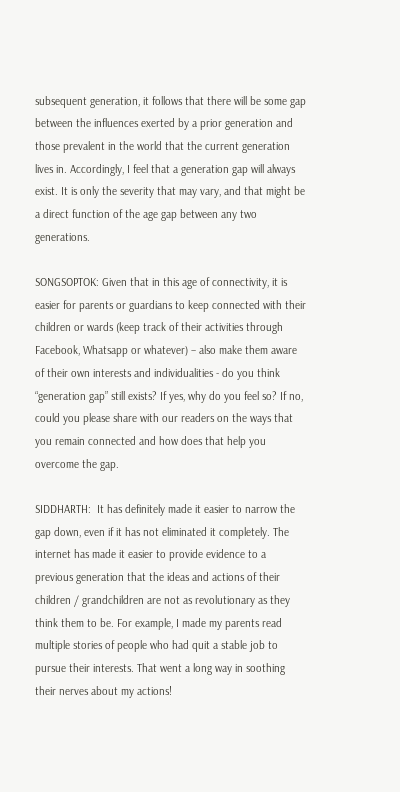subsequent generation, it follows that there will be some gap between the influences exerted by a prior generation and those prevalent in the world that the current generation lives in. Accordingly, I feel that a generation gap will always exist. It is only the severity that may vary, and that might be a direct function of the age gap between any two generations.

SONGSOPTOK: Given that in this age of connectivity, it is easier for parents or guardians to keep connected with their children or wards (keep track of their activities through Facebook, Whatsapp or whatever) – also make them aware of their own interests and individualities - do you think “generation gap” still exists? If yes, why do you feel so? If no, could you please share with our readers on the ways that you remain connected and how does that help you overcome the gap.

SIDDHARTH:  It has definitely made it easier to narrow the gap down, even if it has not eliminated it completely. The internet has made it easier to provide evidence to a previous generation that the ideas and actions of their children / grandchildren are not as revolutionary as they think them to be. For example, I made my parents read multiple stories of people who had quit a stable job to pursue their interests. That went a long way in soothing their nerves about my actions!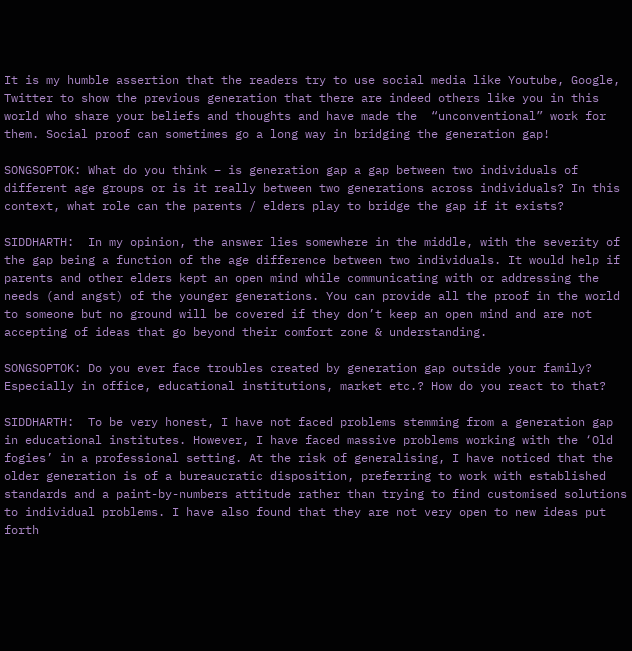It is my humble assertion that the readers try to use social media like Youtube, Google, Twitter to show the previous generation that there are indeed others like you in this world who share your beliefs and thoughts and have made the  “unconventional” work for them. Social proof can sometimes go a long way in bridging the generation gap!

SONGSOPTOK: What do you think – is generation gap a gap between two individuals of different age groups or is it really between two generations across individuals? In this context, what role can the parents / elders play to bridge the gap if it exists?

SIDDHARTH:  In my opinion, the answer lies somewhere in the middle, with the severity of the gap being a function of the age difference between two individuals. It would help if parents and other elders kept an open mind while communicating with or addressing the needs (and angst) of the younger generations. You can provide all the proof in the world to someone but no ground will be covered if they don’t keep an open mind and are not accepting of ideas that go beyond their comfort zone & understanding.

SONGSOPTOK: Do you ever face troubles created by generation gap outside your family? Especially in office, educational institutions, market etc.? How do you react to that?

SIDDHARTH:  To be very honest, I have not faced problems stemming from a generation gap in educational institutes. However, I have faced massive problems working with the ‘Old fogies’ in a professional setting. At the risk of generalising, I have noticed that the older generation is of a bureaucratic disposition, preferring to work with established standards and a paint-by-numbers attitude rather than trying to find customised solutions to individual problems. I have also found that they are not very open to new ideas put forth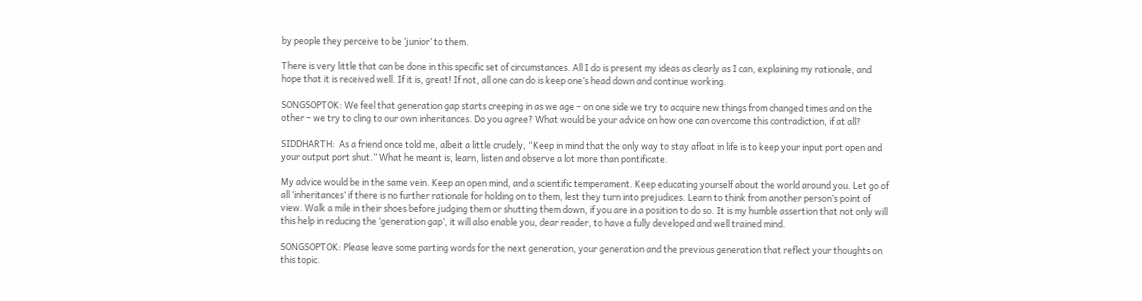by people they perceive to be ‘junior’ to them.

There is very little that can be done in this specific set of circumstances. All I do is present my ideas as clearly as I can, explaining my rationale, and hope that it is received well. If it is, great! If not, all one can do is keep one’s head down and continue working.

SONGSOPTOK: We feel that generation gap starts creeping in as we age – on one side we try to acquire new things from changed times and on the other – we try to cling to our own inheritances. Do you agree? What would be your advice on how one can overcome this contradiction, if at all?

SIDDHARTH:  As a friend once told me, albeit a little crudely, “Keep in mind that the only way to stay afloat in life is to keep your input port open and your output port shut.” What he meant is, learn, listen and observe a lot more than pontificate.

My advice would be in the same vein. Keep an open mind, and a scientific temperament. Keep educating yourself about the world around you. Let go of all ‘inheritances’ if there is no further rationale for holding on to them, lest they turn into prejudices. Learn to think from another person’s point of view. Walk a mile in their shoes before judging them or shutting them down, if you are in a position to do so. It is my humble assertion that not only will this help in reducing the ‘generation gap’, it will also enable you, dear reader, to have a fully developed and well trained mind.

SONGSOPTOK: Please leave some parting words for the next generation, your generation and the previous generation that reflect your thoughts on this topic.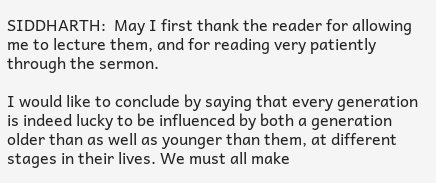SIDDHARTH:  May I first thank the reader for allowing me to lecture them, and for reading very patiently through the sermon.

I would like to conclude by saying that every generation is indeed lucky to be influenced by both a generation older than as well as younger than them, at different stages in their lives. We must all make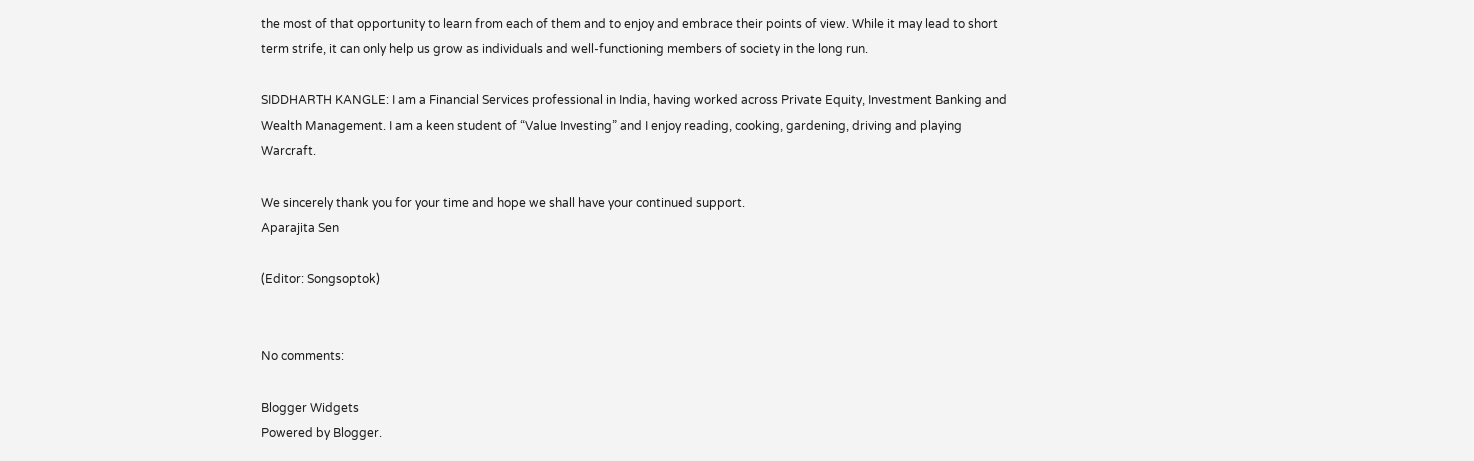the most of that opportunity to learn from each of them and to enjoy and embrace their points of view. While it may lead to short term strife, it can only help us grow as individuals and well-functioning members of society in the long run.

SIDDHARTH KANGLE: I am a Financial Services professional in India, having worked across Private Equity, Investment Banking and Wealth Management. I am a keen student of “Value Investing” and I enjoy reading, cooking, gardening, driving and playing Warcraft.

We sincerely thank you for your time and hope we shall have your continued support.
Aparajita Sen

(Editor: Songsoptok)


No comments:

Blogger Widgets
Powered by Blogger.